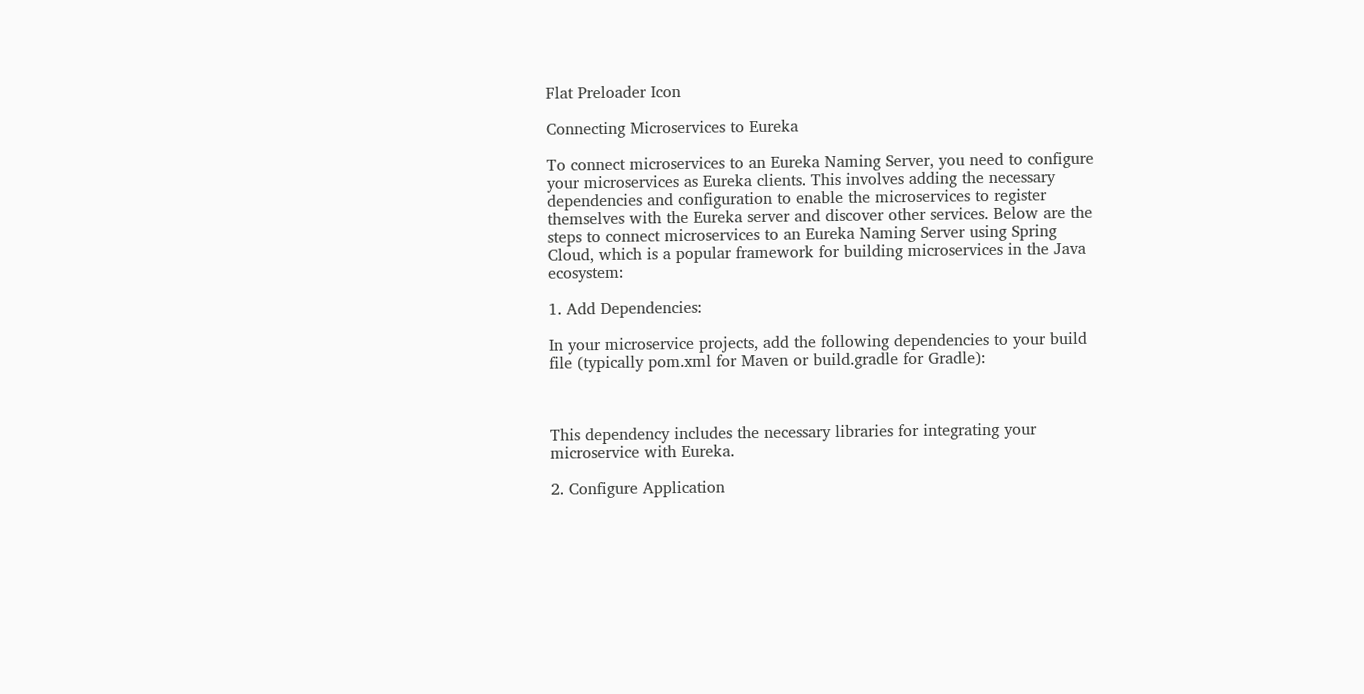Flat Preloader Icon

Connecting Microservices to Eureka

To connect microservices to an Eureka Naming Server, you need to configure your microservices as Eureka clients. This involves adding the necessary dependencies and configuration to enable the microservices to register themselves with the Eureka server and discover other services. Below are the steps to connect microservices to an Eureka Naming Server using Spring Cloud, which is a popular framework for building microservices in the Java ecosystem:

1. Add Dependencies:

In your microservice projects, add the following dependencies to your build file (typically pom.xml for Maven or build.gradle for Gradle):



This dependency includes the necessary libraries for integrating your microservice with Eureka.

2. Configure Application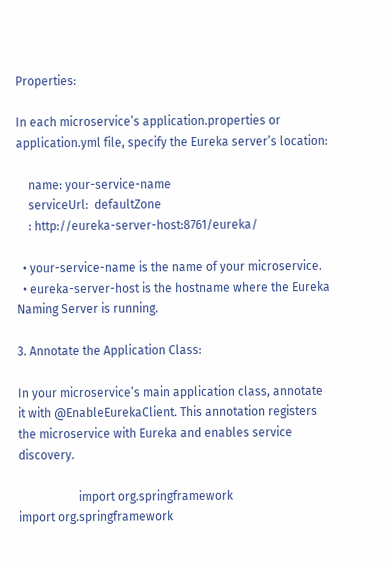Properties:

In each microservice’s application.properties or application.yml file, specify the Eureka server’s location:

    name: your-service-name
    serviceUrl:  defaultZone
    : http://eureka-server-host:8761/eureka/

  • your-service-name is the name of your microservice.
  • eureka-server-host is the hostname where the Eureka Naming Server is running.

3. Annotate the Application Class:

In your microservice’s main application class, annotate it with @EnableEurekaClient. This annotation registers the microservice with Eureka and enables service discovery.

                    import org.springframework
import org.springframework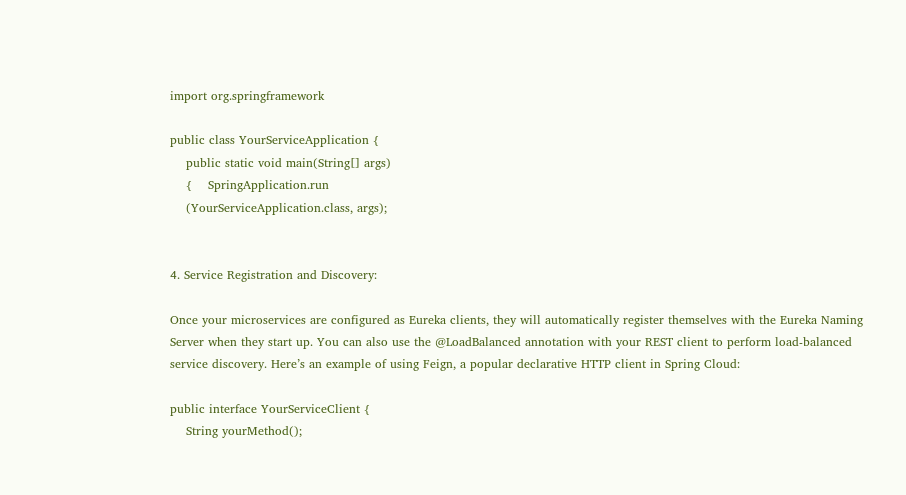import org.springframework

public class YourServiceApplication {
    public static void main(String[] args)
    {    SpringApplication.run
    (YourServiceApplication.class, args);


4. Service Registration and Discovery:

Once your microservices are configured as Eureka clients, they will automatically register themselves with the Eureka Naming Server when they start up. You can also use the @LoadBalanced annotation with your REST client to perform load-balanced service discovery. Here’s an example of using Feign, a popular declarative HTTP client in Spring Cloud:

public interface YourServiceClient {
    String yourMethod();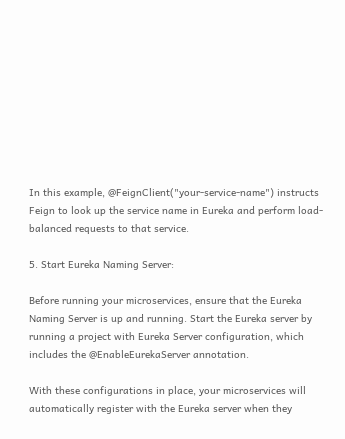In this example, @FeignClient("your-service-name") instructs Feign to look up the service name in Eureka and perform load-balanced requests to that service.

5. Start Eureka Naming Server:

Before running your microservices, ensure that the Eureka Naming Server is up and running. Start the Eureka server by running a project with Eureka Server configuration, which includes the @EnableEurekaServer annotation.

With these configurations in place, your microservices will automatically register with the Eureka server when they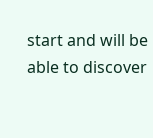start and will be able to discover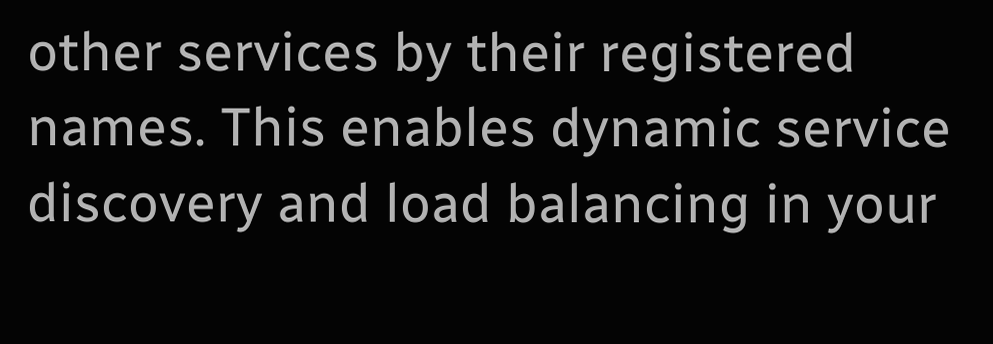other services by their registered names. This enables dynamic service discovery and load balancing in your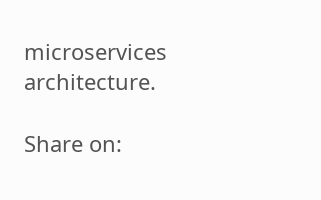microservices architecture.

Share on: